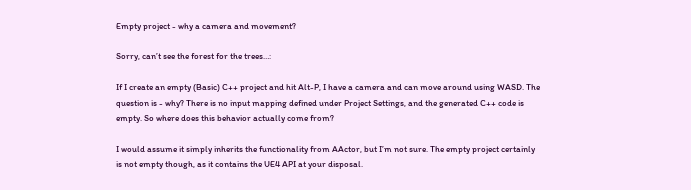Empty project - why a camera and movement?

Sorry, can’t see the forest for the trees…:

If I create an empty (Basic) C++ project and hit Alt-P, I have a camera and can move around using WASD. The question is - why? There is no input mapping defined under Project Settings, and the generated C++ code is empty. So where does this behavior actually come from?

I would assume it simply inherits the functionality from AActor, but I’m not sure. The empty project certainly is not empty though, as it contains the UE4 API at your disposal.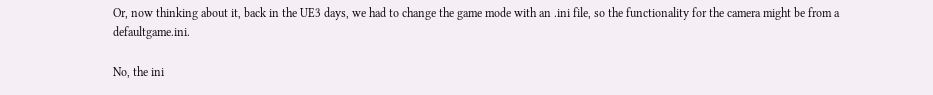Or, now thinking about it, back in the UE3 days, we had to change the game mode with an .ini file, so the functionality for the camera might be from a defaultgame.ini.

No, the ini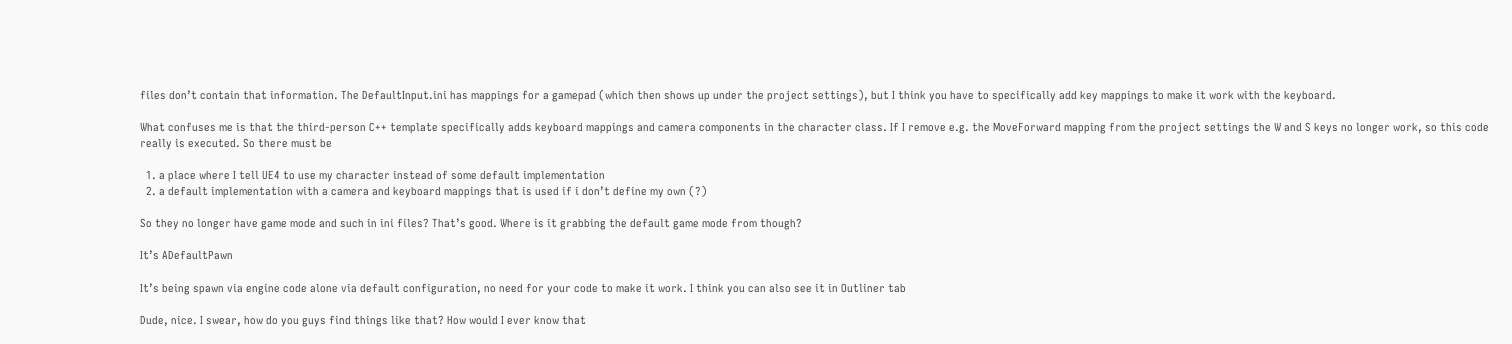files don’t contain that information. The DefaultInput.ini has mappings for a gamepad (which then shows up under the project settings), but I think you have to specifically add key mappings to make it work with the keyboard.

What confuses me is that the third-person C++ template specifically adds keyboard mappings and camera components in the character class. If I remove e.g. the MoveForward mapping from the project settings the W and S keys no longer work, so this code really is executed. So there must be

  1. a place where I tell UE4 to use my character instead of some default implementation
  2. a default implementation with a camera and keyboard mappings that is used if i don’t define my own (?)

So they no longer have game mode and such in ini files? That’s good. Where is it grabbing the default game mode from though?

It’s ADefaultPawn

It’s being spawn via engine code alone via default configuration, no need for your code to make it work. I think you can also see it in Outliner tab

Dude, nice. I swear, how do you guys find things like that? How would I ever know that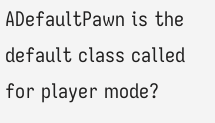ADefaultPawn is the default class called for player mode?